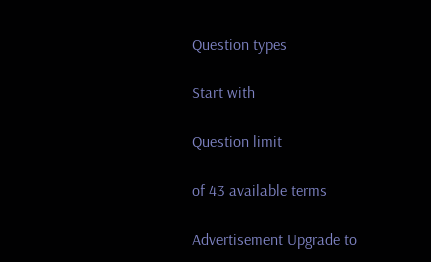Question types

Start with

Question limit

of 43 available terms

Advertisement Upgrade to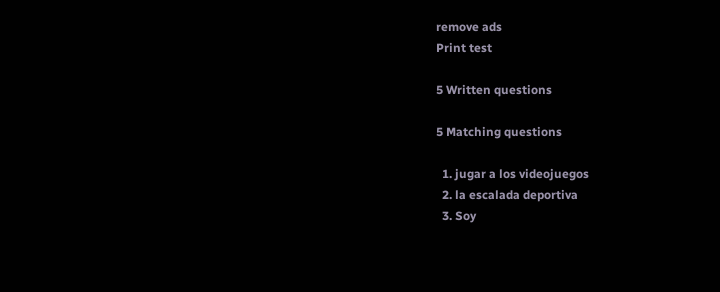remove ads
Print test

5 Written questions

5 Matching questions

  1. jugar a los videojuegos
  2. la escalada deportiva
  3. Soy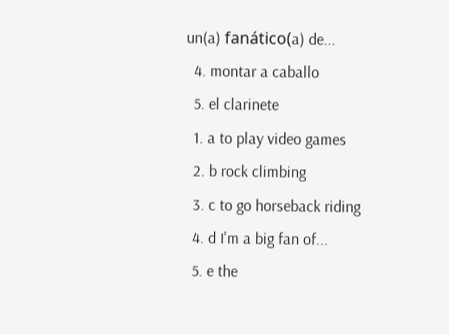un(a) fanático(a) de...
  4. montar a caballo
  5. el clarinete
  1. a to play video games
  2. b rock climbing
  3. c to go horseback riding
  4. d I'm a big fan of...
  5. e the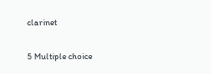clarinet

5 Multiple choice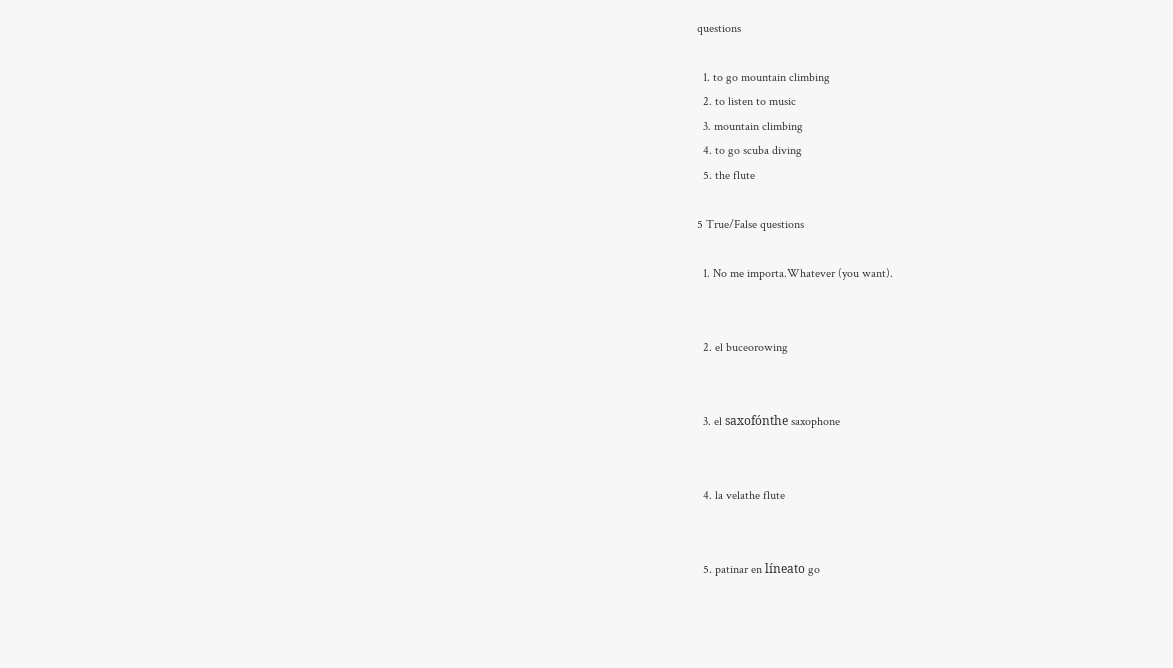questions

  1. to go mountain climbing
  2. to listen to music
  3. mountain climbing
  4. to go scuba diving
  5. the flute

5 True/False questions

  1. No me importa.Whatever (you want).


  2. el buceorowing


  3. el saxofónthe saxophone


  4. la velathe flute


  5. patinar en líneato go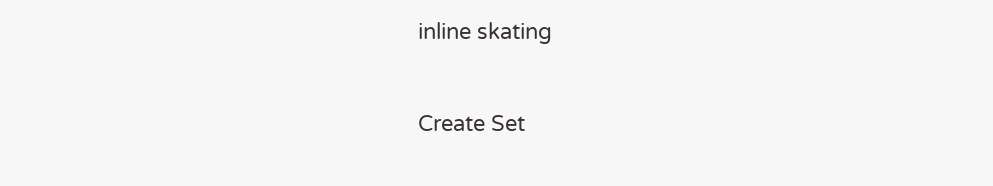inline skating


Create Set